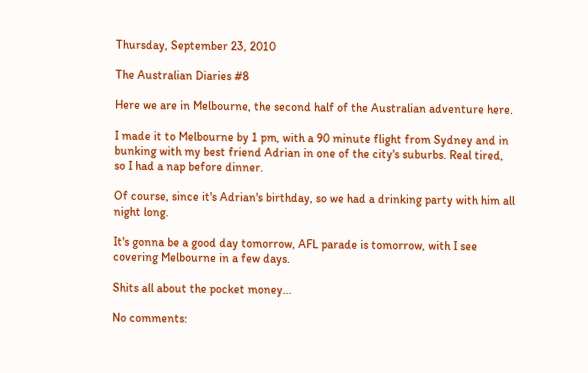Thursday, September 23, 2010

The Australian Diaries #8

Here we are in Melbourne, the second half of the Australian adventure here.

I made it to Melbourne by 1 pm, with a 90 minute flight from Sydney and in bunking with my best friend Adrian in one of the city's suburbs. Real tired, so I had a nap before dinner.

Of course, since it's Adrian's birthday, so we had a drinking party with him all night long.

It's gonna be a good day tomorrow, AFL parade is tomorrow, with I see covering Melbourne in a few days.

Shits all about the pocket money...

No comments: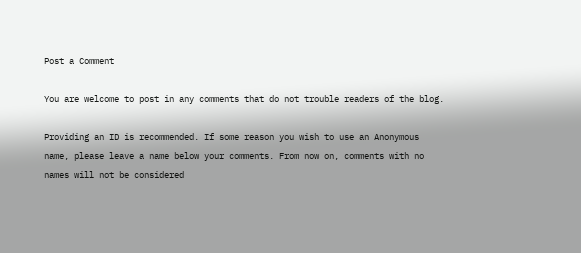Post a Comment

You are welcome to post in any comments that do not trouble readers of the blog.

Providing an ID is recommended. If some reason you wish to use an Anonymous name, please leave a name below your comments. From now on, comments with no names will not be considered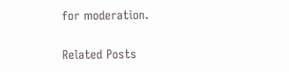for moderation.


Related Posts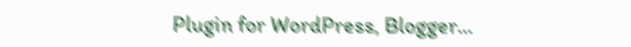Plugin for WordPress, Blogger...